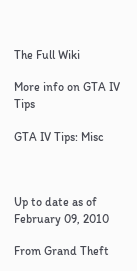The Full Wiki

More info on GTA IV Tips

GTA IV Tips: Misc



Up to date as of February 09, 2010

From Grand Theft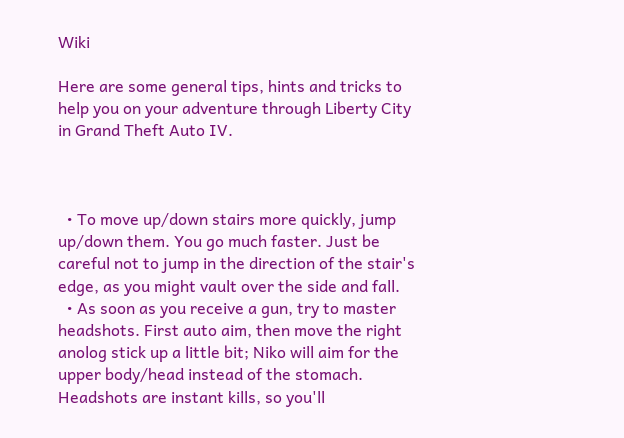Wiki

Here are some general tips, hints and tricks to help you on your adventure through Liberty City in Grand Theft Auto IV.



  • To move up/down stairs more quickly, jump up/down them. You go much faster. Just be careful not to jump in the direction of the stair's edge, as you might vault over the side and fall.
  • As soon as you receive a gun, try to master headshots. First auto aim, then move the right anolog stick up a little bit; Niko will aim for the upper body/head instead of the stomach. Headshots are instant kills, so you'll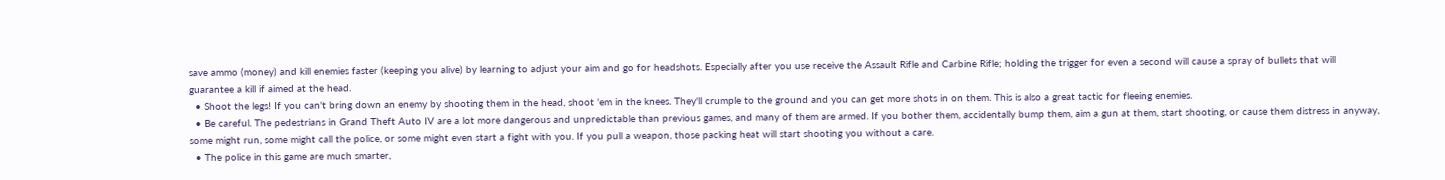save ammo (money) and kill enemies faster (keeping you alive) by learning to adjust your aim and go for headshots. Especially after you use receive the Assault Rifle and Carbine Rifle; holding the trigger for even a second will cause a spray of bullets that will guarantee a kill if aimed at the head.
  • Shoot the legs! If you can't bring down an enemy by shooting them in the head, shoot 'em in the knees. They'll crumple to the ground and you can get more shots in on them. This is also a great tactic for fleeing enemies.
  • Be careful. The pedestrians in Grand Theft Auto IV are a lot more dangerous and unpredictable than previous games, and many of them are armed. If you bother them, accidentally bump them, aim a gun at them, start shooting, or cause them distress in anyway, some might run, some might call the police, or some might even start a fight with you. If you pull a weapon, those packing heat will start shooting you without a care.
  • The police in this game are much smarter,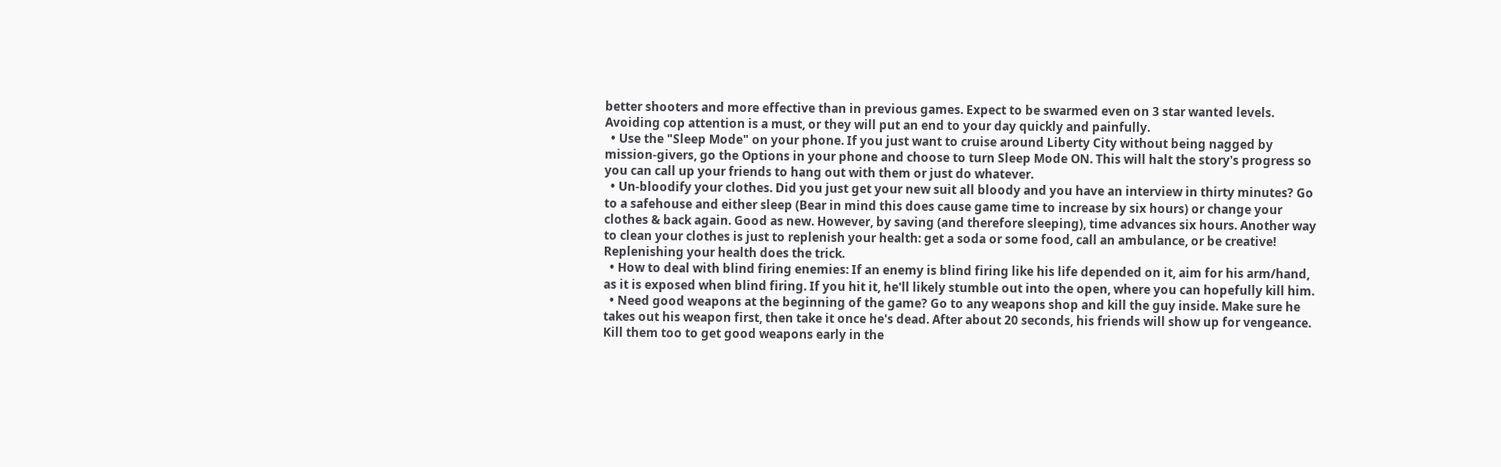better shooters and more effective than in previous games. Expect to be swarmed even on 3 star wanted levels. Avoiding cop attention is a must, or they will put an end to your day quickly and painfully.
  • Use the "Sleep Mode" on your phone. If you just want to cruise around Liberty City without being nagged by mission-givers, go the Options in your phone and choose to turn Sleep Mode ON. This will halt the story's progress so you can call up your friends to hang out with them or just do whatever.
  • Un-bloodify your clothes. Did you just get your new suit all bloody and you have an interview in thirty minutes? Go to a safehouse and either sleep (Bear in mind this does cause game time to increase by six hours) or change your clothes & back again. Good as new. However, by saving (and therefore sleeping), time advances six hours. Another way to clean your clothes is just to replenish your health: get a soda or some food, call an ambulance, or be creative! Replenishing your health does the trick.
  • How to deal with blind firing enemies: If an enemy is blind firing like his life depended on it, aim for his arm/hand, as it is exposed when blind firing. If you hit it, he'll likely stumble out into the open, where you can hopefully kill him.
  • Need good weapons at the beginning of the game? Go to any weapons shop and kill the guy inside. Make sure he takes out his weapon first, then take it once he's dead. After about 20 seconds, his friends will show up for vengeance. Kill them too to get good weapons early in the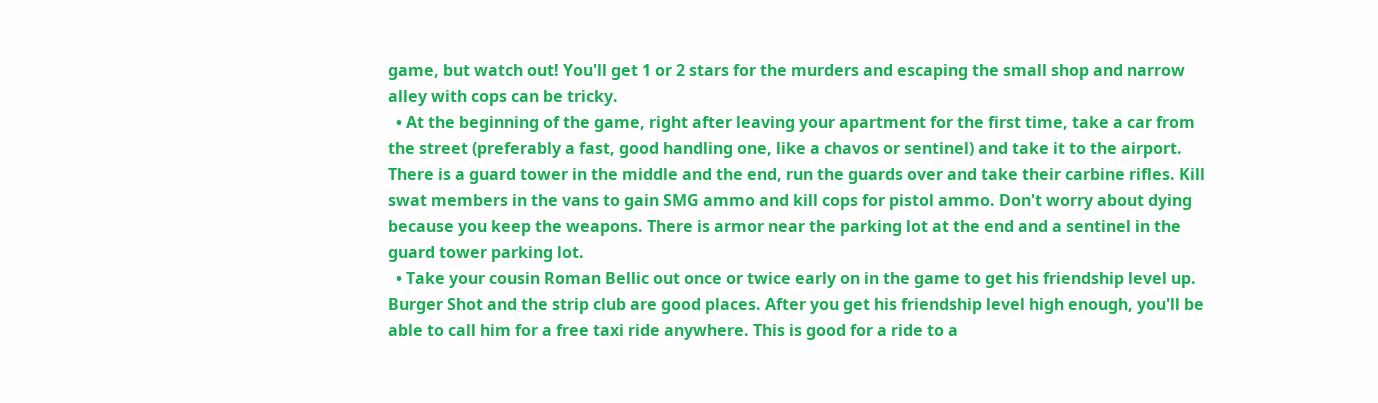game, but watch out! You'll get 1 or 2 stars for the murders and escaping the small shop and narrow alley with cops can be tricky.
  • At the beginning of the game, right after leaving your apartment for the first time, take a car from the street (preferably a fast, good handling one, like a chavos or sentinel) and take it to the airport. There is a guard tower in the middle and the end, run the guards over and take their carbine rifles. Kill swat members in the vans to gain SMG ammo and kill cops for pistol ammo. Don't worry about dying because you keep the weapons. There is armor near the parking lot at the end and a sentinel in the guard tower parking lot.
  • Take your cousin Roman Bellic out once or twice early on in the game to get his friendship level up. Burger Shot and the strip club are good places. After you get his friendship level high enough, you'll be able to call him for a free taxi ride anywhere. This is good for a ride to a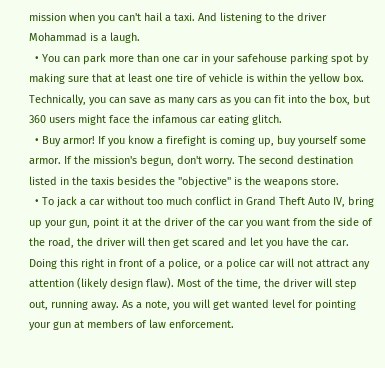mission when you can't hail a taxi. And listening to the driver Mohammad is a laugh.
  • You can park more than one car in your safehouse parking spot by making sure that at least one tire of vehicle is within the yellow box. Technically, you can save as many cars as you can fit into the box, but 360 users might face the infamous car eating glitch.
  • Buy armor! If you know a firefight is coming up, buy yourself some armor. If the mission's begun, don't worry. The second destination listed in the taxis besides the "objective" is the weapons store.
  • To jack a car without too much conflict in Grand Theft Auto IV, bring up your gun, point it at the driver of the car you want from the side of the road, the driver will then get scared and let you have the car. Doing this right in front of a police, or a police car will not attract any attention (likely design flaw). Most of the time, the driver will step out, running away. As a note, you will get wanted level for pointing your gun at members of law enforcement.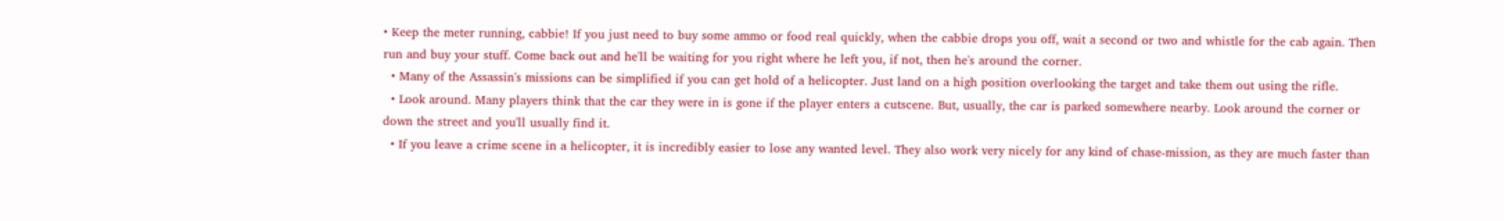• Keep the meter running, cabbie! If you just need to buy some ammo or food real quickly, when the cabbie drops you off, wait a second or two and whistle for the cab again. Then run and buy your stuff. Come back out and he'll be waiting for you right where he left you, if not, then he's around the corner.
  • Many of the Assassin's missions can be simplified if you can get hold of a helicopter. Just land on a high position overlooking the target and take them out using the rifle.
  • Look around. Many players think that the car they were in is gone if the player enters a cutscene. But, usually, the car is parked somewhere nearby. Look around the corner or down the street and you'll usually find it.
  • If you leave a crime scene in a helicopter, it is incredibly easier to lose any wanted level. They also work very nicely for any kind of chase-mission, as they are much faster than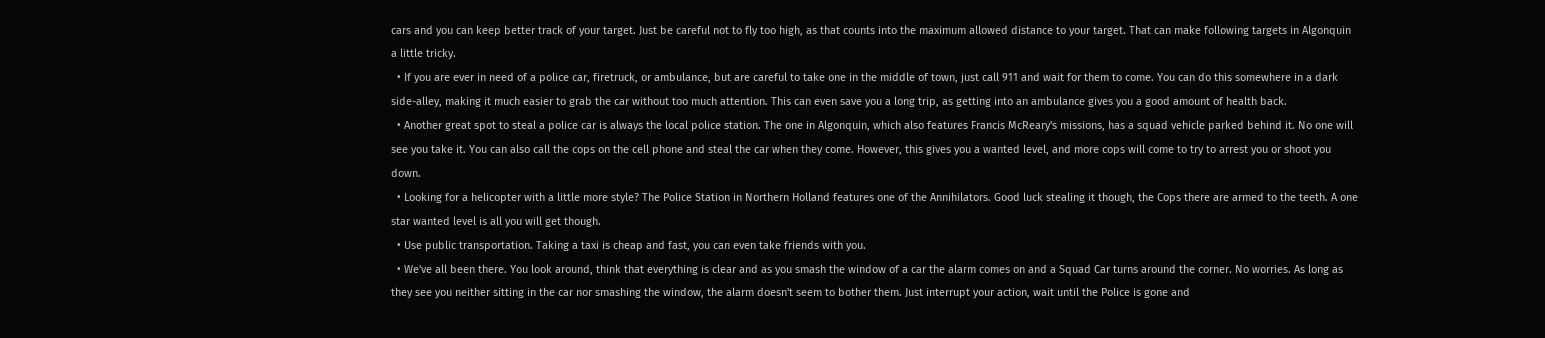cars and you can keep better track of your target. Just be careful not to fly too high, as that counts into the maximum allowed distance to your target. That can make following targets in Algonquin a little tricky.
  • If you are ever in need of a police car, firetruck, or ambulance, but are careful to take one in the middle of town, just call 911 and wait for them to come. You can do this somewhere in a dark side-alley, making it much easier to grab the car without too much attention. This can even save you a long trip, as getting into an ambulance gives you a good amount of health back.
  • Another great spot to steal a police car is always the local police station. The one in Algonquin, which also features Francis McReary's missions, has a squad vehicle parked behind it. No one will see you take it. You can also call the cops on the cell phone and steal the car when they come. However, this gives you a wanted level, and more cops will come to try to arrest you or shoot you down.
  • Looking for a helicopter with a little more style? The Police Station in Northern Holland features one of the Annihilators. Good luck stealing it though, the Cops there are armed to the teeth. A one star wanted level is all you will get though.
  • Use public transportation. Taking a taxi is cheap and fast, you can even take friends with you.
  • We've all been there. You look around, think that everything is clear and as you smash the window of a car the alarm comes on and a Squad Car turns around the corner. No worries. As long as they see you neither sitting in the car nor smashing the window, the alarm doesn't seem to bother them. Just interrupt your action, wait until the Police is gone and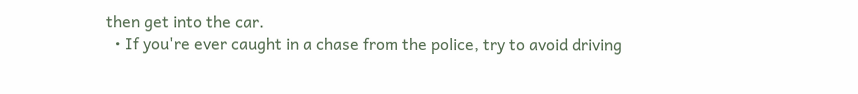then get into the car.
  • If you're ever caught in a chase from the police, try to avoid driving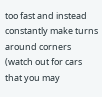too fast and instead constantly make turns around corners (watch out for cars that you may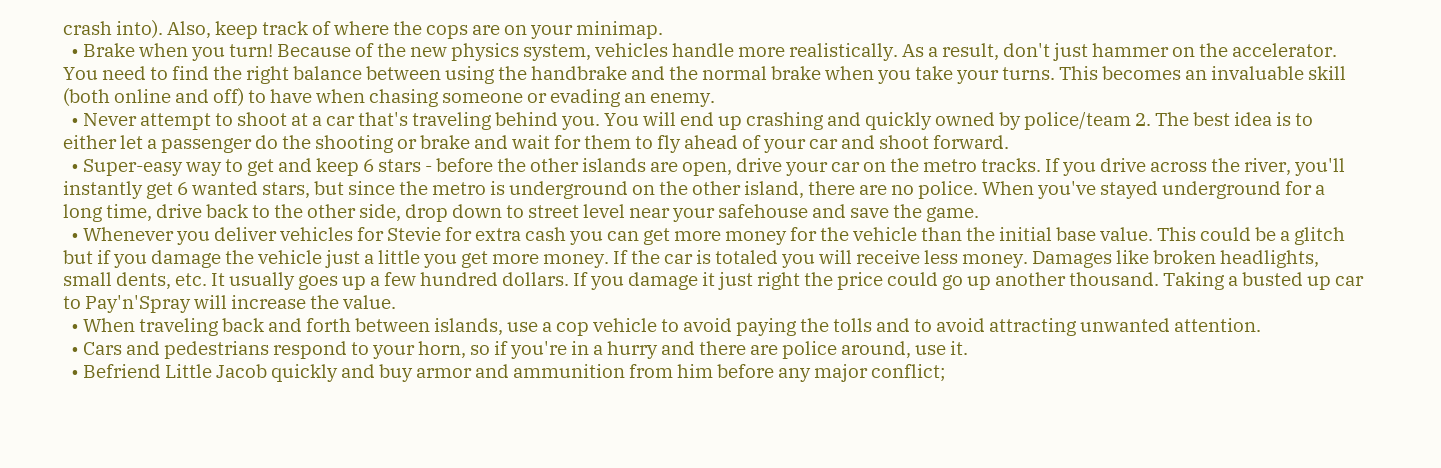crash into). Also, keep track of where the cops are on your minimap.
  • Brake when you turn! Because of the new physics system, vehicles handle more realistically. As a result, don't just hammer on the accelerator. You need to find the right balance between using the handbrake and the normal brake when you take your turns. This becomes an invaluable skill (both online and off) to have when chasing someone or evading an enemy.
  • Never attempt to shoot at a car that's traveling behind you. You will end up crashing and quickly owned by police/team 2. The best idea is to either let a passenger do the shooting or brake and wait for them to fly ahead of your car and shoot forward.
  • Super-easy way to get and keep 6 stars - before the other islands are open, drive your car on the metro tracks. If you drive across the river, you'll instantly get 6 wanted stars, but since the metro is underground on the other island, there are no police. When you've stayed underground for a long time, drive back to the other side, drop down to street level near your safehouse and save the game.
  • Whenever you deliver vehicles for Stevie for extra cash you can get more money for the vehicle than the initial base value. This could be a glitch but if you damage the vehicle just a little you get more money. If the car is totaled you will receive less money. Damages like broken headlights, small dents, etc. It usually goes up a few hundred dollars. If you damage it just right the price could go up another thousand. Taking a busted up car to Pay'n'Spray will increase the value.
  • When traveling back and forth between islands, use a cop vehicle to avoid paying the tolls and to avoid attracting unwanted attention.
  • Cars and pedestrians respond to your horn, so if you're in a hurry and there are police around, use it.
  • Befriend Little Jacob quickly and buy armor and ammunition from him before any major conflict;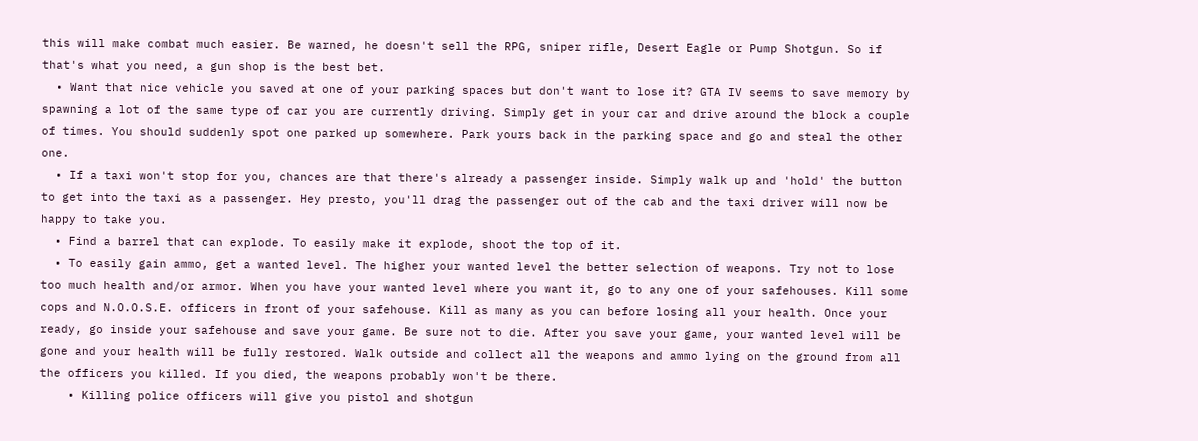this will make combat much easier. Be warned, he doesn't sell the RPG, sniper rifle, Desert Eagle or Pump Shotgun. So if that's what you need, a gun shop is the best bet.
  • Want that nice vehicle you saved at one of your parking spaces but don't want to lose it? GTA IV seems to save memory by spawning a lot of the same type of car you are currently driving. Simply get in your car and drive around the block a couple of times. You should suddenly spot one parked up somewhere. Park yours back in the parking space and go and steal the other one.
  • If a taxi won't stop for you, chances are that there's already a passenger inside. Simply walk up and 'hold' the button to get into the taxi as a passenger. Hey presto, you'll drag the passenger out of the cab and the taxi driver will now be happy to take you.
  • Find a barrel that can explode. To easily make it explode, shoot the top of it.
  • To easily gain ammo, get a wanted level. The higher your wanted level the better selection of weapons. Try not to lose too much health and/or armor. When you have your wanted level where you want it, go to any one of your safehouses. Kill some cops and N.O.O.S.E. officers in front of your safehouse. Kill as many as you can before losing all your health. Once your ready, go inside your safehouse and save your game. Be sure not to die. After you save your game, your wanted level will be gone and your health will be fully restored. Walk outside and collect all the weapons and ammo lying on the ground from all the officers you killed. If you died, the weapons probably won't be there.
    • Killing police officers will give you pistol and shotgun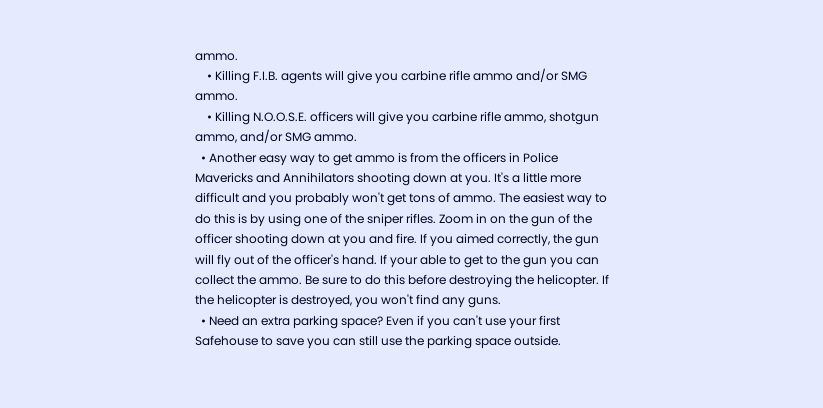ammo.
    • Killing F.I.B. agents will give you carbine rifle ammo and/or SMG ammo.
    • Killing N.O.O.S.E. officers will give you carbine rifle ammo, shotgun ammo, and/or SMG ammo.
  • Another easy way to get ammo is from the officers in Police Mavericks and Annihilators shooting down at you. It's a little more difficult and you probably won't get tons of ammo. The easiest way to do this is by using one of the sniper rifles. Zoom in on the gun of the officer shooting down at you and fire. If you aimed correctly, the gun will fly out of the officer's hand. If your able to get to the gun you can collect the ammo. Be sure to do this before destroying the helicopter. If the helicopter is destroyed, you won't find any guns.
  • Need an extra parking space? Even if you can't use your first Safehouse to save you can still use the parking space outside.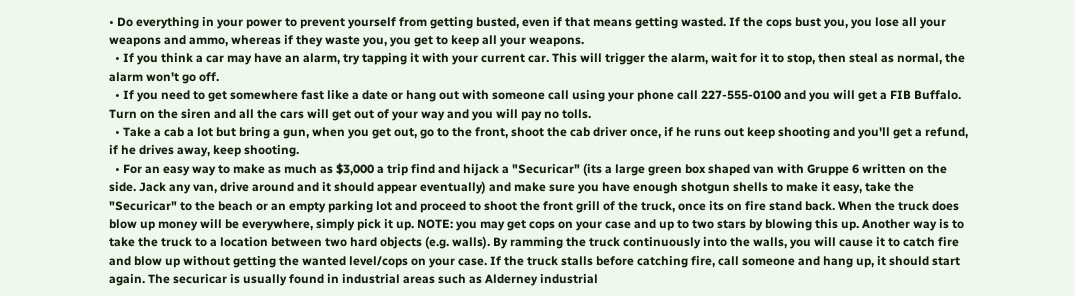• Do everything in your power to prevent yourself from getting busted, even if that means getting wasted. If the cops bust you, you lose all your weapons and ammo, whereas if they waste you, you get to keep all your weapons.
  • If you think a car may have an alarm, try tapping it with your current car. This will trigger the alarm, wait for it to stop, then steal as normal, the alarm won't go off.
  • If you need to get somewhere fast like a date or hang out with someone call using your phone call 227-555-0100 and you will get a FIB Buffalo. Turn on the siren and all the cars will get out of your way and you will pay no tolls.
  • Take a cab a lot but bring a gun, when you get out, go to the front, shoot the cab driver once, if he runs out keep shooting and you'll get a refund, if he drives away, keep shooting.
  • For an easy way to make as much as $3,000 a trip find and hijack a "Securicar" (its a large green box shaped van with Gruppe 6 written on the side. Jack any van, drive around and it should appear eventually) and make sure you have enough shotgun shells to make it easy, take the "Securicar" to the beach or an empty parking lot and proceed to shoot the front grill of the truck, once its on fire stand back. When the truck does blow up money will be everywhere, simply pick it up. NOTE: you may get cops on your case and up to two stars by blowing this up. Another way is to take the truck to a location between two hard objects (e.g. walls). By ramming the truck continuously into the walls, you will cause it to catch fire and blow up without getting the wanted level/cops on your case. If the truck stalls before catching fire, call someone and hang up, it should start again. The securicar is usually found in industrial areas such as Alderney industrial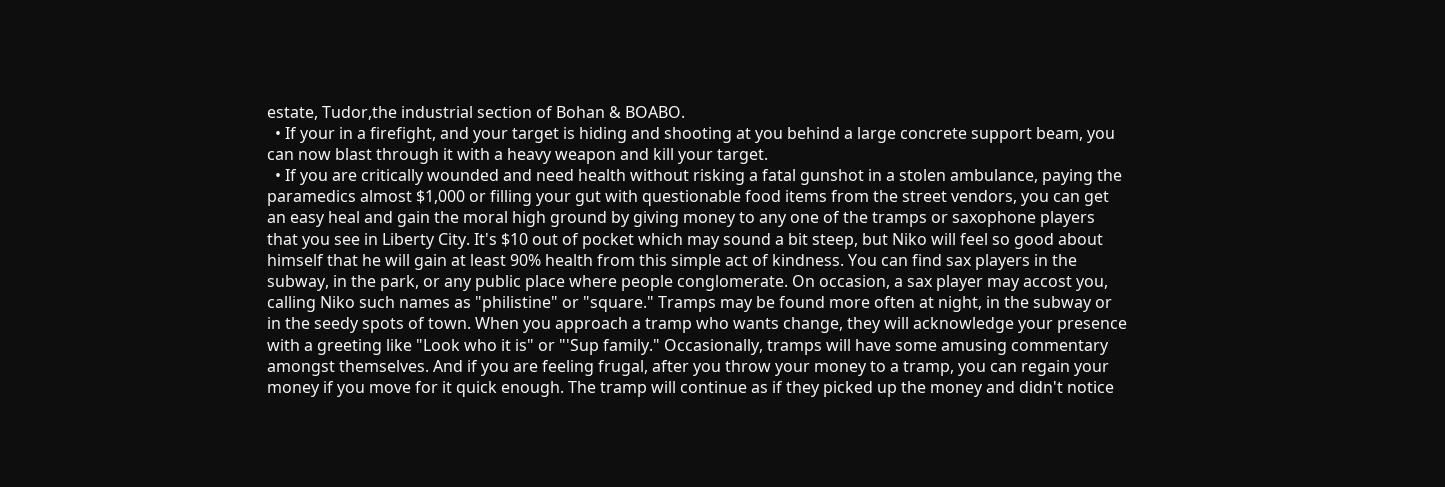estate, Tudor,the industrial section of Bohan & BOABO.
  • If your in a firefight, and your target is hiding and shooting at you behind a large concrete support beam, you can now blast through it with a heavy weapon and kill your target.
  • If you are critically wounded and need health without risking a fatal gunshot in a stolen ambulance, paying the paramedics almost $1,000 or filling your gut with questionable food items from the street vendors, you can get an easy heal and gain the moral high ground by giving money to any one of the tramps or saxophone players that you see in Liberty City. It's $10 out of pocket which may sound a bit steep, but Niko will feel so good about himself that he will gain at least 90% health from this simple act of kindness. You can find sax players in the subway, in the park, or any public place where people conglomerate. On occasion, a sax player may accost you, calling Niko such names as "philistine" or "square." Tramps may be found more often at night, in the subway or in the seedy spots of town. When you approach a tramp who wants change, they will acknowledge your presence with a greeting like "Look who it is" or "'Sup family." Occasionally, tramps will have some amusing commentary amongst themselves. And if you are feeling frugal, after you throw your money to a tramp, you can regain your money if you move for it quick enough. The tramp will continue as if they picked up the money and didn't notice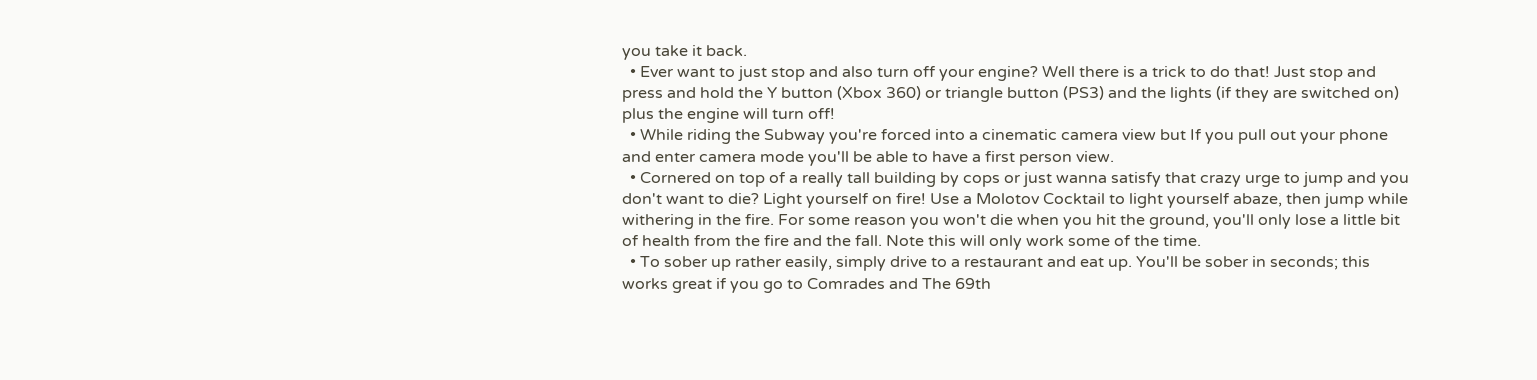you take it back.
  • Ever want to just stop and also turn off your engine? Well there is a trick to do that! Just stop and press and hold the Y button (Xbox 360) or triangle button (PS3) and the lights (if they are switched on) plus the engine will turn off!
  • While riding the Subway you're forced into a cinematic camera view but If you pull out your phone and enter camera mode you'll be able to have a first person view.
  • Cornered on top of a really tall building by cops or just wanna satisfy that crazy urge to jump and you don't want to die? Light yourself on fire! Use a Molotov Cocktail to light yourself abaze, then jump while withering in the fire. For some reason you won't die when you hit the ground, you'll only lose a little bit of health from the fire and the fall. Note this will only work some of the time.
  • To sober up rather easily, simply drive to a restaurant and eat up. You'll be sober in seconds; this works great if you go to Comrades and The 69th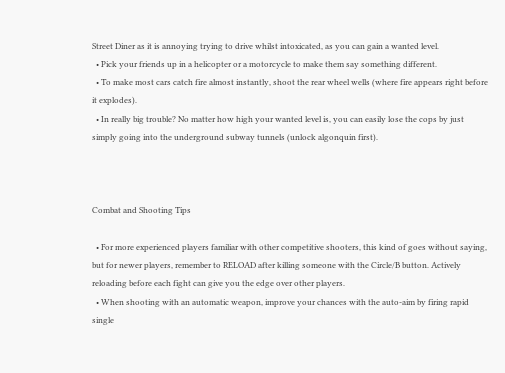Street Diner as it is annoying trying to drive whilst intoxicated, as you can gain a wanted level.
  • Pick your friends up in a helicopter or a motorcycle to make them say something different.
  • To make most cars catch fire almost instantly, shoot the rear wheel wells (where fire appears right before it explodes).
  • In really big trouble? No matter how high your wanted level is, you can easily lose the cops by just simply going into the underground subway tunnels (unlock algonquin first).



Combat and Shooting Tips

  • For more experienced players familiar with other competitive shooters, this kind of goes without saying, but for newer players, remember to RELOAD after killing someone with the Circle/B button. Actively reloading before each fight can give you the edge over other players.
  • When shooting with an automatic weapon, improve your chances with the auto-aim by firing rapid single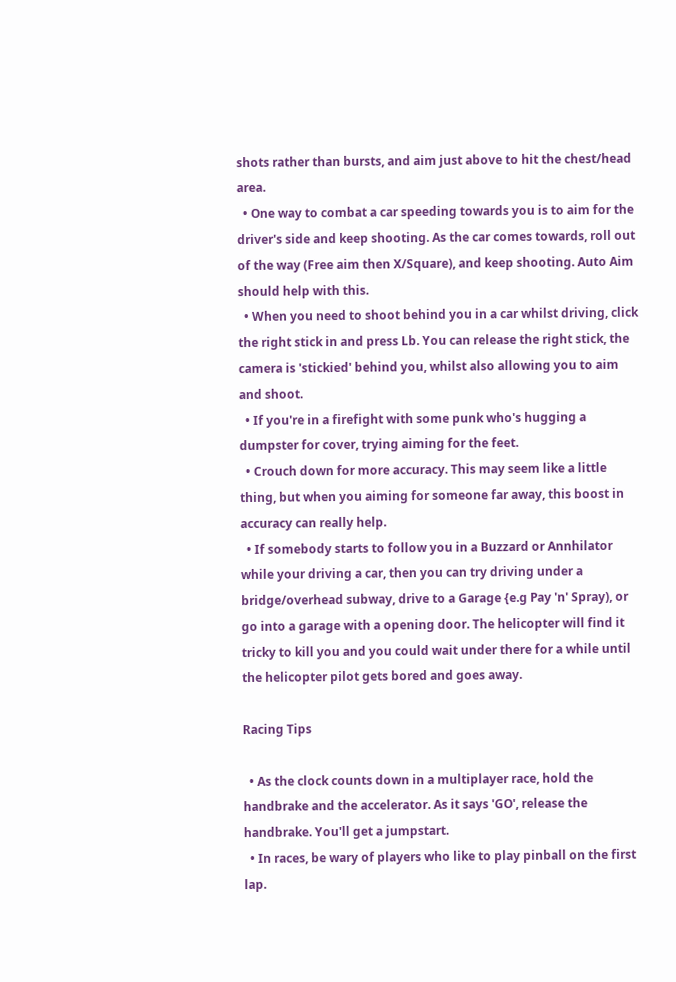shots rather than bursts, and aim just above to hit the chest/head area.
  • One way to combat a car speeding towards you is to aim for the driver's side and keep shooting. As the car comes towards, roll out of the way (Free aim then X/Square), and keep shooting. Auto Aim should help with this.
  • When you need to shoot behind you in a car whilst driving, click the right stick in and press Lb. You can release the right stick, the camera is 'stickied' behind you, whilst also allowing you to aim and shoot.
  • If you're in a firefight with some punk who's hugging a dumpster for cover, trying aiming for the feet.
  • Crouch down for more accuracy. This may seem like a little thing, but when you aiming for someone far away, this boost in accuracy can really help.
  • If somebody starts to follow you in a Buzzard or Annhilator while your driving a car, then you can try driving under a bridge/overhead subway, drive to a Garage {e.g Pay 'n' Spray), or go into a garage with a opening door. The helicopter will find it tricky to kill you and you could wait under there for a while until the helicopter pilot gets bored and goes away.

Racing Tips

  • As the clock counts down in a multiplayer race, hold the handbrake and the accelerator. As it says 'GO', release the handbrake. You'll get a jumpstart.
  • In races, be wary of players who like to play pinball on the first lap.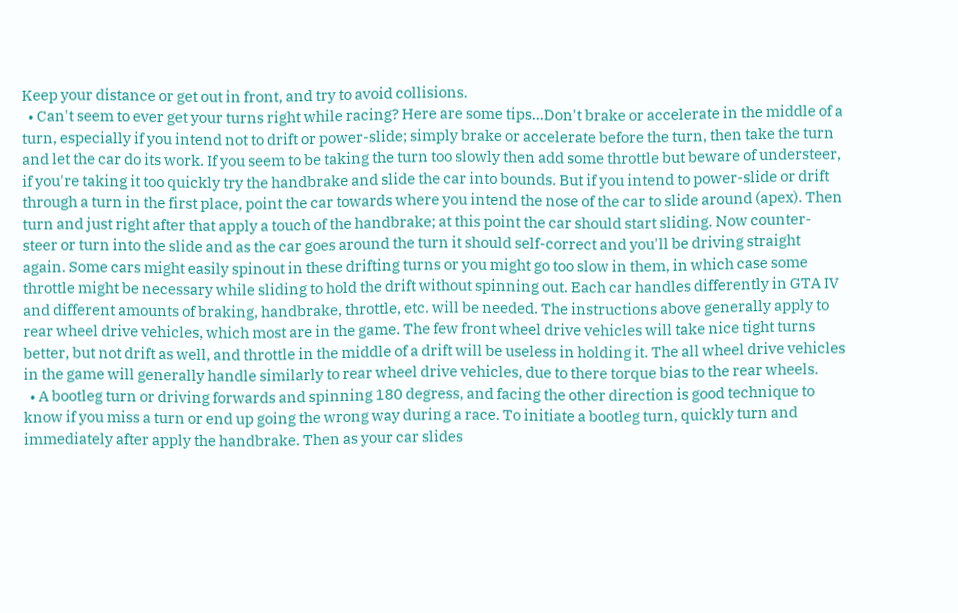Keep your distance or get out in front, and try to avoid collisions.
  • Can't seem to ever get your turns right while racing? Here are some tips...Don't brake or accelerate in the middle of a turn, especially if you intend not to drift or power-slide; simply brake or accelerate before the turn, then take the turn and let the car do its work. If you seem to be taking the turn too slowly then add some throttle but beware of understeer, if you're taking it too quickly try the handbrake and slide the car into bounds. But if you intend to power-slide or drift through a turn in the first place, point the car towards where you intend the nose of the car to slide around (apex). Then turn and just right after that apply a touch of the handbrake; at this point the car should start sliding. Now counter-steer or turn into the slide and as the car goes around the turn it should self-correct and you'll be driving straight again. Some cars might easily spinout in these drifting turns or you might go too slow in them, in which case some throttle might be necessary while sliding to hold the drift without spinning out. Each car handles differently in GTA IV and different amounts of braking, handbrake, throttle, etc. will be needed. The instructions above generally apply to rear wheel drive vehicles, which most are in the game. The few front wheel drive vehicles will take nice tight turns better, but not drift as well, and throttle in the middle of a drift will be useless in holding it. The all wheel drive vehicles in the game will generally handle similarly to rear wheel drive vehicles, due to there torque bias to the rear wheels.
  • A bootleg turn or driving forwards and spinning 180 degress, and facing the other direction is good technique to know if you miss a turn or end up going the wrong way during a race. To initiate a bootleg turn, quickly turn and immediately after apply the handbrake. Then as your car slides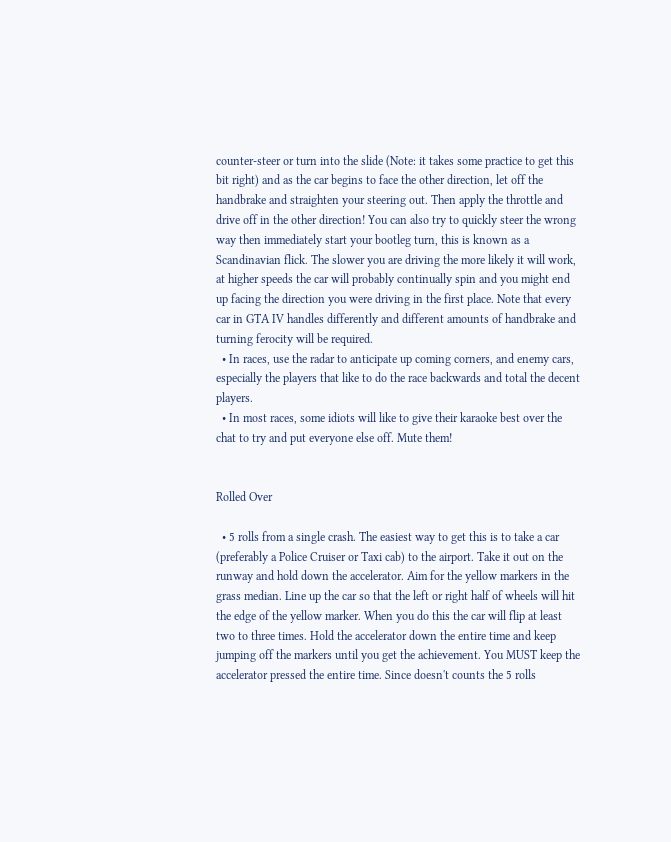counter-steer or turn into the slide (Note: it takes some practice to get this bit right) and as the car begins to face the other direction, let off the handbrake and straighten your steering out. Then apply the throttle and drive off in the other direction! You can also try to quickly steer the wrong way then immediately start your bootleg turn, this is known as a Scandinavian flick. The slower you are driving the more likely it will work, at higher speeds the car will probably continually spin and you might end up facing the direction you were driving in the first place. Note that every car in GTA IV handles differently and different amounts of handbrake and turning ferocity will be required.
  • In races, use the radar to anticipate up coming corners, and enemy cars, especially the players that like to do the race backwards and total the decent players.
  • In most races, some idiots will like to give their karaoke best over the chat to try and put everyone else off. Mute them!


Rolled Over

  • 5 rolls from a single crash. The easiest way to get this is to take a car (preferably a Police Cruiser or Taxi cab) to the airport. Take it out on the runway and hold down the accelerator. Aim for the yellow markers in the grass median. Line up the car so that the left or right half of wheels will hit the edge of the yellow marker. When you do this the car will flip at least two to three times. Hold the accelerator down the entire time and keep jumping off the markers until you get the achievement. You MUST keep the accelerator pressed the entire time. Since doesn't counts the 5 rolls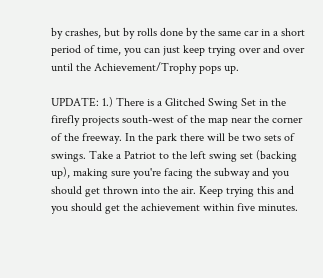by crashes, but by rolls done by the same car in a short period of time, you can just keep trying over and over until the Achievement/Trophy pops up.

UPDATE: 1.) There is a Glitched Swing Set in the firefly projects south-west of the map near the corner of the freeway. In the park there will be two sets of swings. Take a Patriot to the left swing set (backing up), making sure you're facing the subway and you should get thrown into the air. Keep trying this and you should get the achievement within five minutes.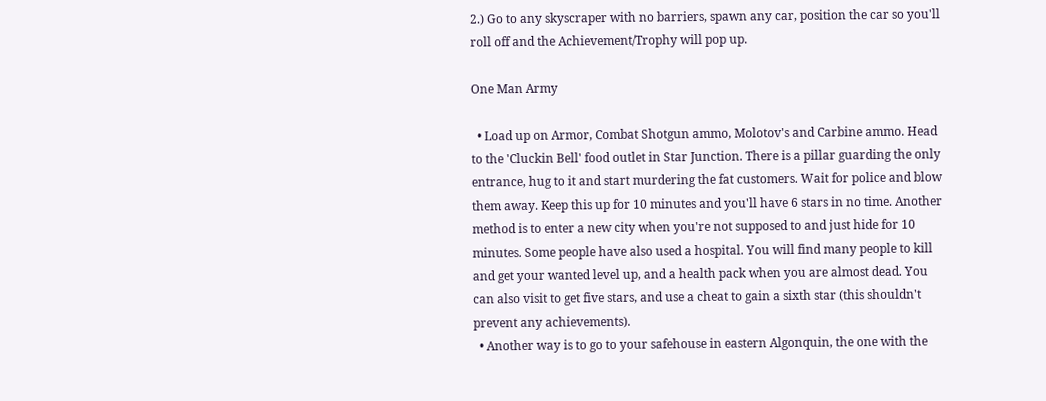2.) Go to any skyscraper with no barriers, spawn any car, position the car so you'll roll off and the Achievement/Trophy will pop up.

One Man Army

  • Load up on Armor, Combat Shotgun ammo, Molotov's and Carbine ammo. Head to the 'Cluckin Bell' food outlet in Star Junction. There is a pillar guarding the only entrance, hug to it and start murdering the fat customers. Wait for police and blow them away. Keep this up for 10 minutes and you'll have 6 stars in no time. Another method is to enter a new city when you're not supposed to and just hide for 10 minutes. Some people have also used a hospital. You will find many people to kill and get your wanted level up, and a health pack when you are almost dead. You can also visit to get five stars, and use a cheat to gain a sixth star (this shouldn't prevent any achievements).
  • Another way is to go to your safehouse in eastern Algonquin, the one with the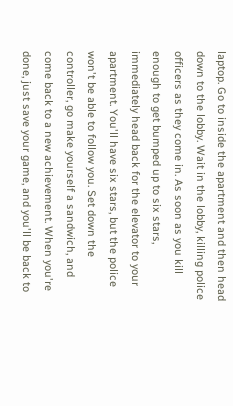laptop. Go to inside the apartment and then head down to the lobby. Wait in the lobby, killing police officers as they come in. As soon as you kill enough to get bumped up to six stars, immediately head back for the elevator to your apartment. You'll have six stars, but the police won't be able to follow you. Set down the controller, go make yourself a sandwich, and come back to a new achievement. When you're done, just save your game, and you'll be back to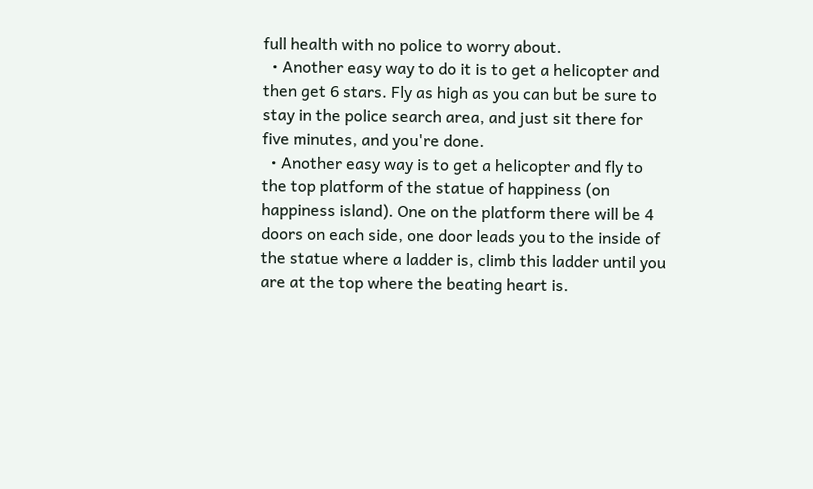full health with no police to worry about.
  • Another easy way to do it is to get a helicopter and then get 6 stars. Fly as high as you can but be sure to stay in the police search area, and just sit there for five minutes, and you're done.
  • Another easy way is to get a helicopter and fly to the top platform of the statue of happiness (on happiness island). One on the platform there will be 4 doors on each side, one door leads you to the inside of the statue where a ladder is, climb this ladder until you are at the top where the beating heart is.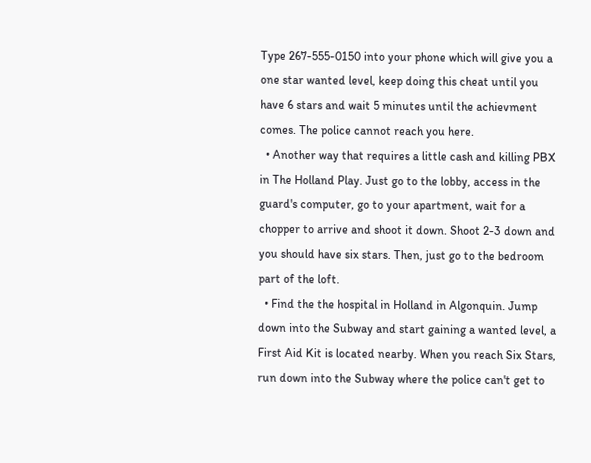Type 267-555-0150 into your phone which will give you a one star wanted level, keep doing this cheat until you have 6 stars and wait 5 minutes until the achievment comes. The police cannot reach you here.
  • Another way that requires a little cash and killing PBX in The Holland Play. Just go to the lobby, access in the guard's computer, go to your apartment, wait for a chopper to arrive and shoot it down. Shoot 2-3 down and you should have six stars. Then, just go to the bedroom part of the loft.
  • Find the the hospital in Holland in Algonquin. Jump down into the Subway and start gaining a wanted level, a First Aid Kit is located nearby. When you reach Six Stars, run down into the Subway where the police can't get to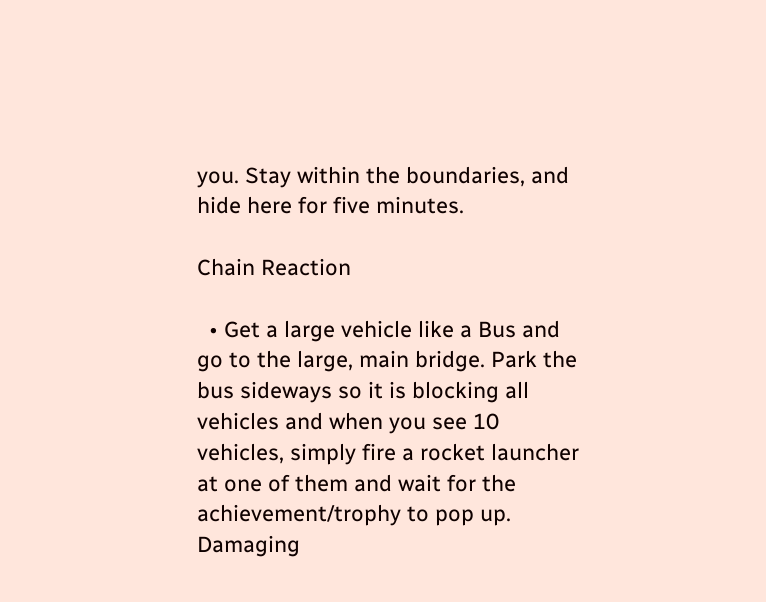you. Stay within the boundaries, and hide here for five minutes.

Chain Reaction

  • Get a large vehicle like a Bus and go to the large, main bridge. Park the bus sideways so it is blocking all vehicles and when you see 10 vehicles, simply fire a rocket launcher at one of them and wait for the achievement/trophy to pop up. Damaging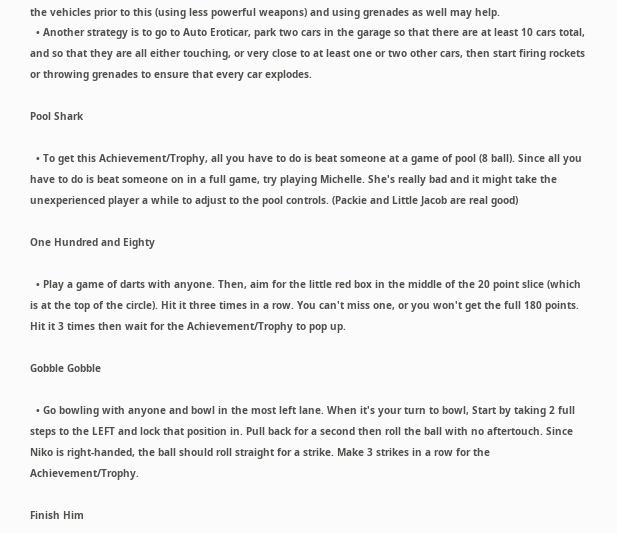the vehicles prior to this (using less powerful weapons) and using grenades as well may help.
  • Another strategy is to go to Auto Eroticar, park two cars in the garage so that there are at least 10 cars total, and so that they are all either touching, or very close to at least one or two other cars, then start firing rockets or throwing grenades to ensure that every car explodes.

Pool Shark

  • To get this Achievement/Trophy, all you have to do is beat someone at a game of pool (8 ball). Since all you have to do is beat someone on in a full game, try playing Michelle. She's really bad and it might take the unexperienced player a while to adjust to the pool controls. (Packie and Little Jacob are real good)

One Hundred and Eighty

  • Play a game of darts with anyone. Then, aim for the little red box in the middle of the 20 point slice (which is at the top of the circle). Hit it three times in a row. You can't miss one, or you won't get the full 180 points. Hit it 3 times then wait for the Achievement/Trophy to pop up.

Gobble Gobble

  • Go bowling with anyone and bowl in the most left lane. When it's your turn to bowl, Start by taking 2 full steps to the LEFT and lock that position in. Pull back for a second then roll the ball with no aftertouch. Since Niko is right-handed, the ball should roll straight for a strike. Make 3 strikes in a row for the Achievement/Trophy.

Finish Him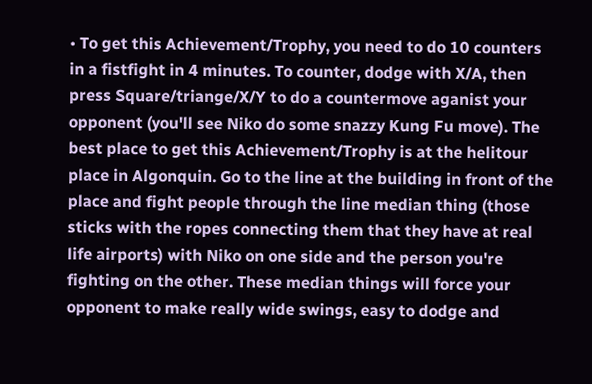• To get this Achievement/Trophy, you need to do 10 counters in a fistfight in 4 minutes. To counter, dodge with X/A, then press Square/triange/X/Y to do a countermove aganist your opponent (you'll see Niko do some snazzy Kung Fu move). The best place to get this Achievement/Trophy is at the helitour place in Algonquin. Go to the line at the building in front of the place and fight people through the line median thing (those sticks with the ropes connecting them that they have at real life airports) with Niko on one side and the person you're fighting on the other. These median things will force your opponent to make really wide swings, easy to dodge and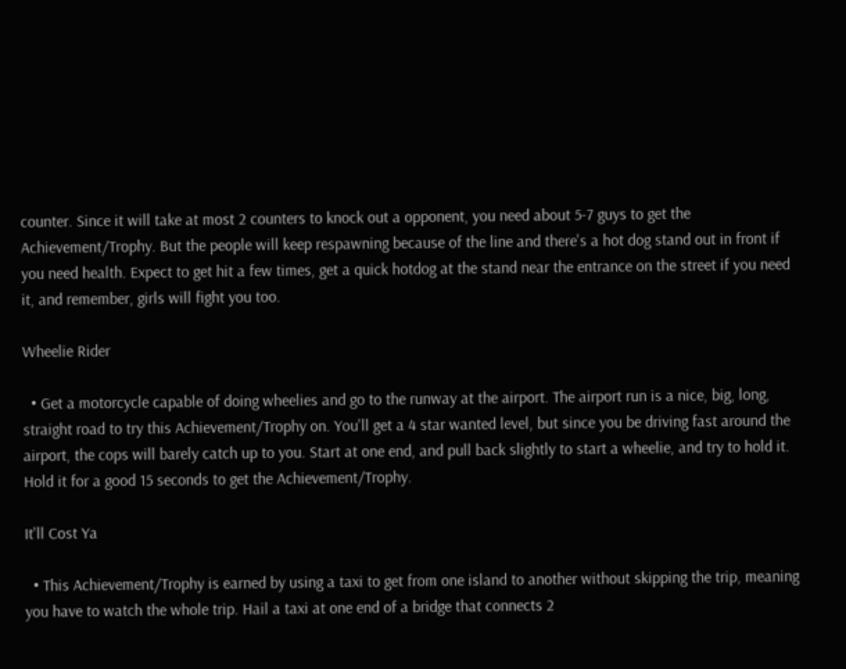counter. Since it will take at most 2 counters to knock out a opponent, you need about 5-7 guys to get the Achievement/Trophy. But the people will keep respawning because of the line and there's a hot dog stand out in front if you need health. Expect to get hit a few times, get a quick hotdog at the stand near the entrance on the street if you need it, and remember, girls will fight you too.

Wheelie Rider

  • Get a motorcycle capable of doing wheelies and go to the runway at the airport. The airport run is a nice, big, long, straight road to try this Achievement/Trophy on. You'll get a 4 star wanted level, but since you be driving fast around the airport, the cops will barely catch up to you. Start at one end, and pull back slightly to start a wheelie, and try to hold it. Hold it for a good 15 seconds to get the Achievement/Trophy.

It'll Cost Ya

  • This Achievement/Trophy is earned by using a taxi to get from one island to another without skipping the trip, meaning you have to watch the whole trip. Hail a taxi at one end of a bridge that connects 2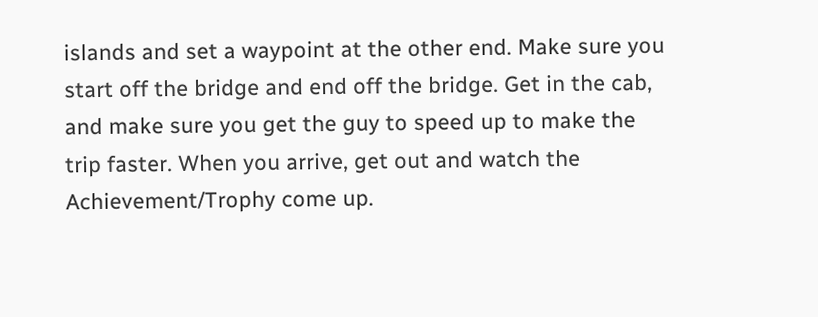islands and set a waypoint at the other end. Make sure you start off the bridge and end off the bridge. Get in the cab, and make sure you get the guy to speed up to make the trip faster. When you arrive, get out and watch the Achievement/Trophy come up.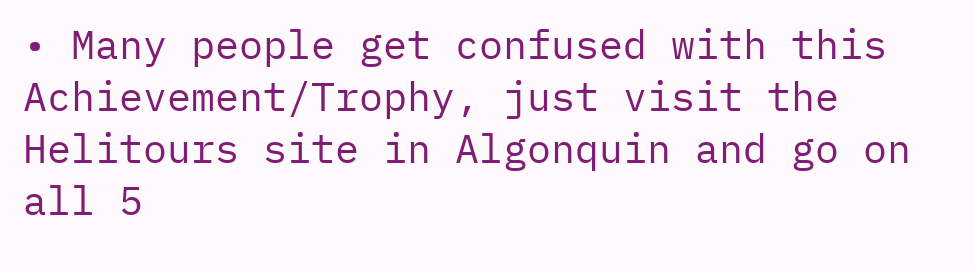• Many people get confused with this Achievement/Trophy, just visit the Helitours site in Algonquin and go on all 5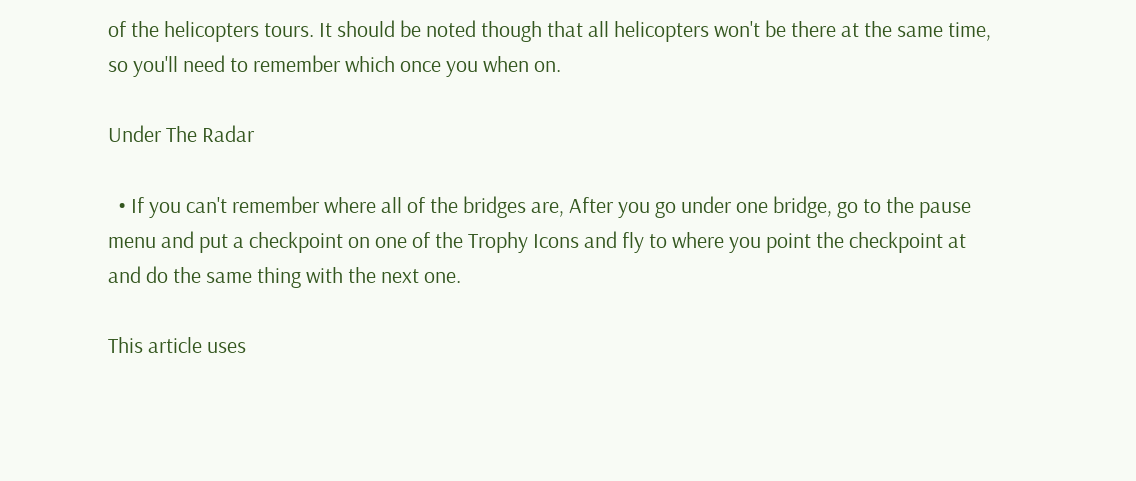of the helicopters tours. It should be noted though that all helicopters won't be there at the same time, so you'll need to remember which once you when on.

Under The Radar

  • If you can't remember where all of the bridges are, After you go under one bridge, go to the pause menu and put a checkpoint on one of the Trophy Icons and fly to where you point the checkpoint at and do the same thing with the next one.

This article uses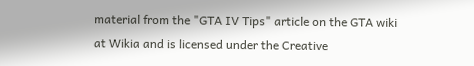material from the "GTA IV Tips" article on the GTA wiki at Wikia and is licensed under the Creative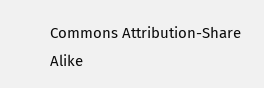Commons Attribution-Share Alike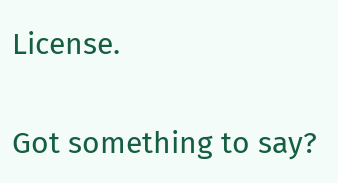License.


Got something to say?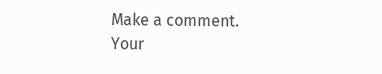Make a comment.
Your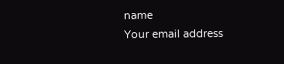name
Your email address